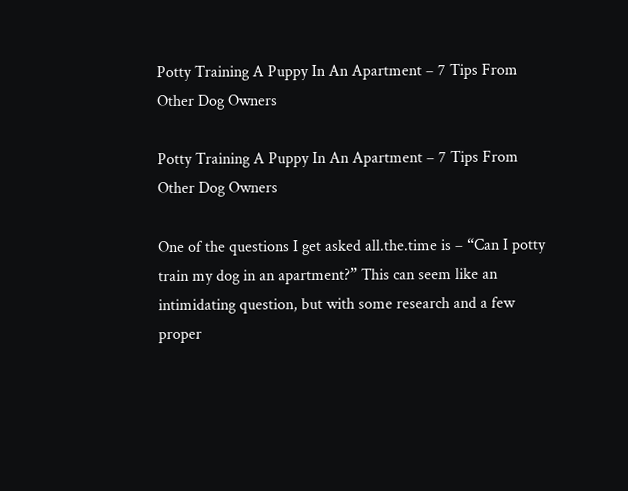Potty Training A Puppy In An Apartment – 7 Tips From Other Dog Owners

Potty Training A Puppy In An Apartment – 7 Tips From Other Dog Owners

One of the questions I get asked all.the.time is – “Can I potty train my dog in an apartment?” This can seem like an intimidating question, but with some research and a few proper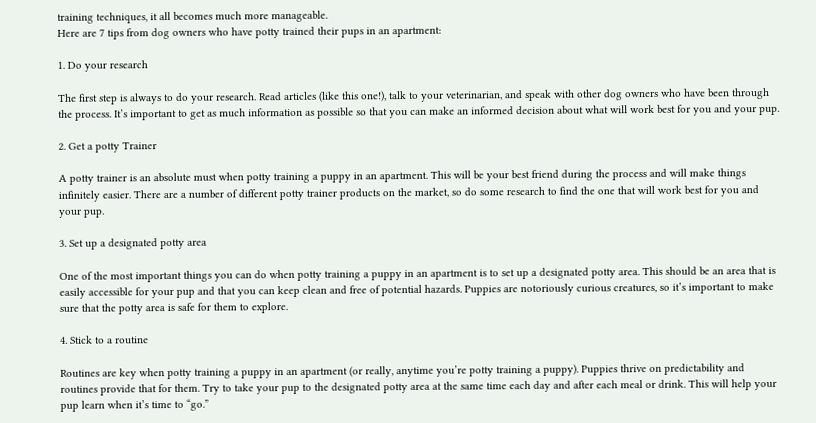training techniques, it all becomes much more manageable.
Here are 7 tips from dog owners who have potty trained their pups in an apartment:

1. Do your research

The first step is always to do your research. Read articles (like this one!), talk to your veterinarian, and speak with other dog owners who have been through the process. It’s important to get as much information as possible so that you can make an informed decision about what will work best for you and your pup.

2. Get a potty Trainer

A potty trainer is an absolute must when potty training a puppy in an apartment. This will be your best friend during the process and will make things infinitely easier. There are a number of different potty trainer products on the market, so do some research to find the one that will work best for you and your pup.

3. Set up a designated potty area

One of the most important things you can do when potty training a puppy in an apartment is to set up a designated potty area. This should be an area that is easily accessible for your pup and that you can keep clean and free of potential hazards. Puppies are notoriously curious creatures, so it’s important to make sure that the potty area is safe for them to explore.

4. Stick to a routine

Routines are key when potty training a puppy in an apartment (or really, anytime you’re potty training a puppy). Puppies thrive on predictability and routines provide that for them. Try to take your pup to the designated potty area at the same time each day and after each meal or drink. This will help your pup learn when it’s time to “go.”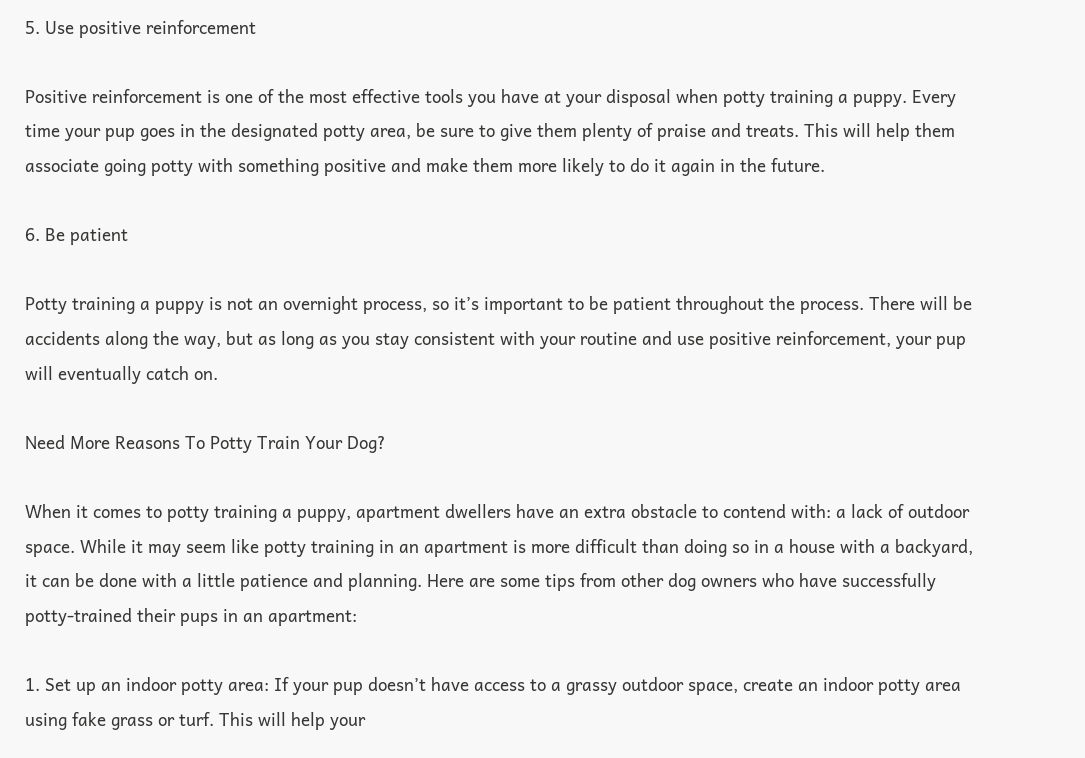5. Use positive reinforcement

Positive reinforcement is one of the most effective tools you have at your disposal when potty training a puppy. Every time your pup goes in the designated potty area, be sure to give them plenty of praise and treats. This will help them associate going potty with something positive and make them more likely to do it again in the future.

6. Be patient

Potty training a puppy is not an overnight process, so it’s important to be patient throughout the process. There will be accidents along the way, but as long as you stay consistent with your routine and use positive reinforcement, your pup will eventually catch on.

Need More Reasons To Potty Train Your Dog?

When it comes to potty training a puppy, apartment dwellers have an extra obstacle to contend with: a lack of outdoor space. While it may seem like potty training in an apartment is more difficult than doing so in a house with a backyard, it can be done with a little patience and planning. Here are some tips from other dog owners who have successfully potty-trained their pups in an apartment:

1. Set up an indoor potty area: If your pup doesn’t have access to a grassy outdoor space, create an indoor potty area using fake grass or turf. This will help your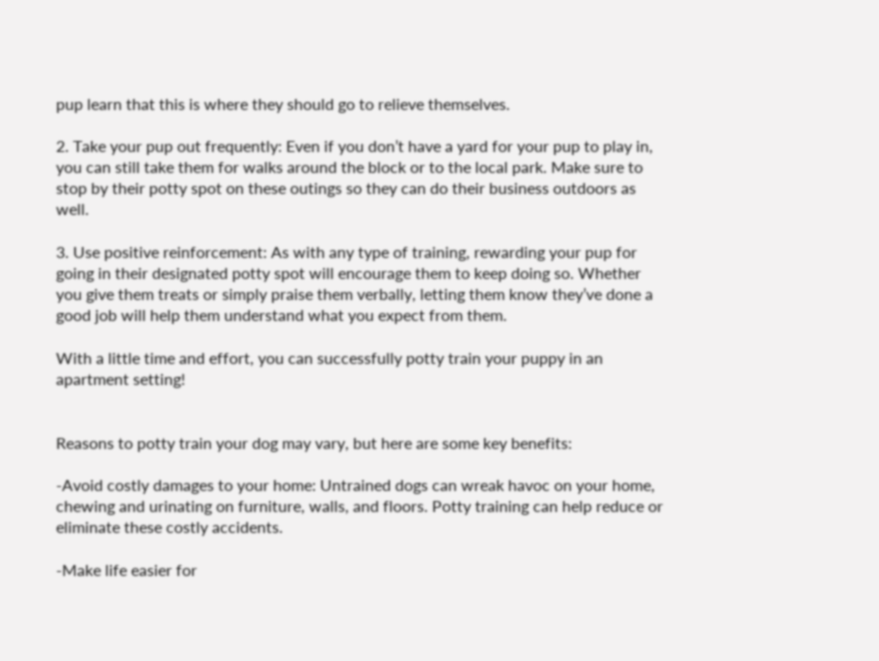pup learn that this is where they should go to relieve themselves.

2. Take your pup out frequently: Even if you don’t have a yard for your pup to play in, you can still take them for walks around the block or to the local park. Make sure to stop by their potty spot on these outings so they can do their business outdoors as well.

3. Use positive reinforcement: As with any type of training, rewarding your pup for going in their designated potty spot will encourage them to keep doing so. Whether you give them treats or simply praise them verbally, letting them know they’ve done a good job will help them understand what you expect from them.

With a little time and effort, you can successfully potty train your puppy in an apartment setting!


Reasons to potty train your dog may vary, but here are some key benefits:

-Avoid costly damages to your home: Untrained dogs can wreak havoc on your home, chewing and urinating on furniture, walls, and floors. Potty training can help reduce or eliminate these costly accidents.

-Make life easier for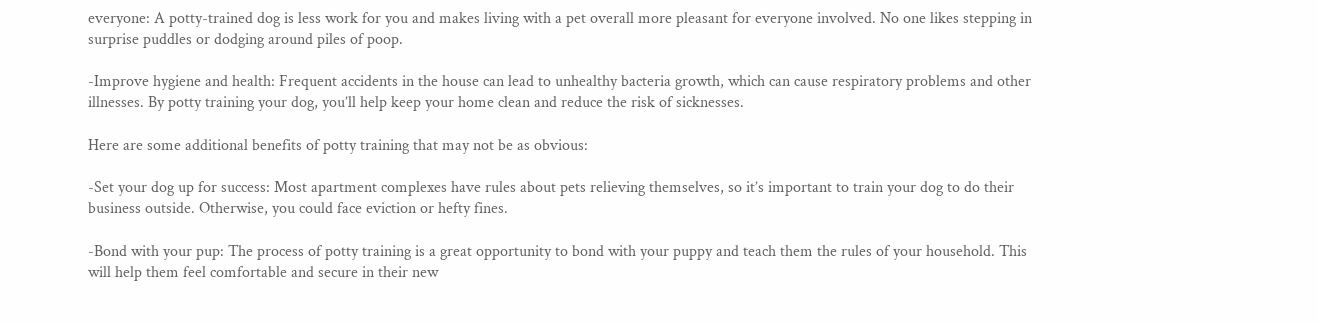everyone: A potty-trained dog is less work for you and makes living with a pet overall more pleasant for everyone involved. No one likes stepping in surprise puddles or dodging around piles of poop.

-Improve hygiene and health: Frequent accidents in the house can lead to unhealthy bacteria growth, which can cause respiratory problems and other illnesses. By potty training your dog, you’ll help keep your home clean and reduce the risk of sicknesses.

Here are some additional benefits of potty training that may not be as obvious:

-Set your dog up for success: Most apartment complexes have rules about pets relieving themselves, so it’s important to train your dog to do their business outside. Otherwise, you could face eviction or hefty fines.

-Bond with your pup: The process of potty training is a great opportunity to bond with your puppy and teach them the rules of your household. This will help them feel comfortable and secure in their new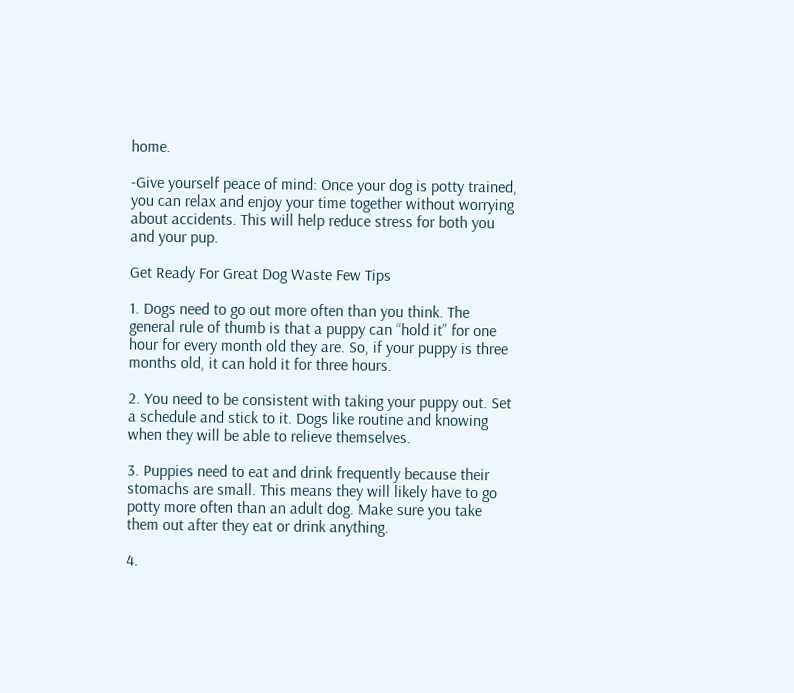home.

-Give yourself peace of mind: Once your dog is potty trained, you can relax and enjoy your time together without worrying about accidents. This will help reduce stress for both you and your pup.

Get Ready For Great Dog Waste Few Tips

1. Dogs need to go out more often than you think. The general rule of thumb is that a puppy can “hold it” for one hour for every month old they are. So, if your puppy is three months old, it can hold it for three hours.

2. You need to be consistent with taking your puppy out. Set a schedule and stick to it. Dogs like routine and knowing when they will be able to relieve themselves.

3. Puppies need to eat and drink frequently because their stomachs are small. This means they will likely have to go potty more often than an adult dog. Make sure you take them out after they eat or drink anything.

4.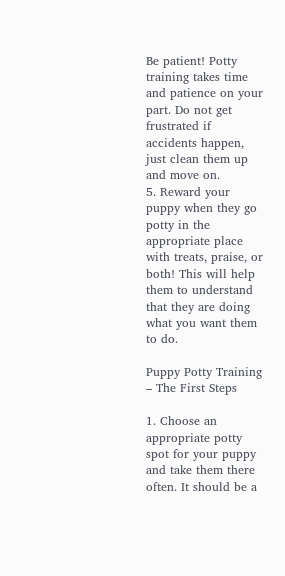Be patient! Potty training takes time and patience on your part. Do not get frustrated if accidents happen, just clean them up and move on.
5. Reward your puppy when they go potty in the appropriate place with treats, praise, or both! This will help them to understand that they are doing what you want them to do.

Puppy Potty Training – The First Steps

1. Choose an appropriate potty spot for your puppy and take them there often. It should be a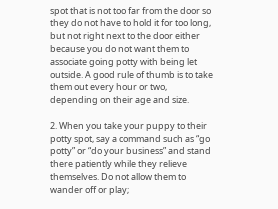spot that is not too far from the door so they do not have to hold it for too long, but not right next to the door either because you do not want them to associate going potty with being let outside. A good rule of thumb is to take them out every hour or two, depending on their age and size.

2. When you take your puppy to their potty spot, say a command such as “go potty” or “do your business” and stand there patiently while they relieve themselves. Do not allow them to wander off or play;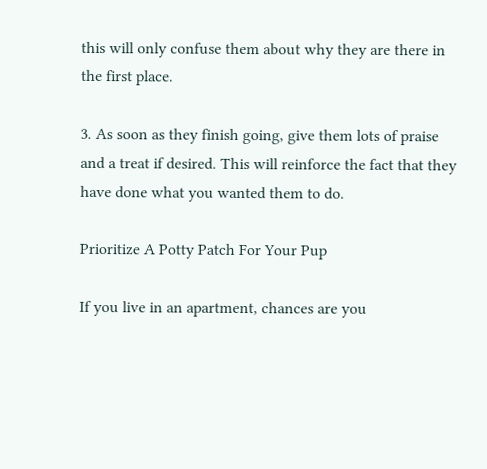this will only confuse them about why they are there in the first place.

3. As soon as they finish going, give them lots of praise and a treat if desired. This will reinforce the fact that they have done what you wanted them to do.

Prioritize A Potty Patch For Your Pup

If you live in an apartment, chances are you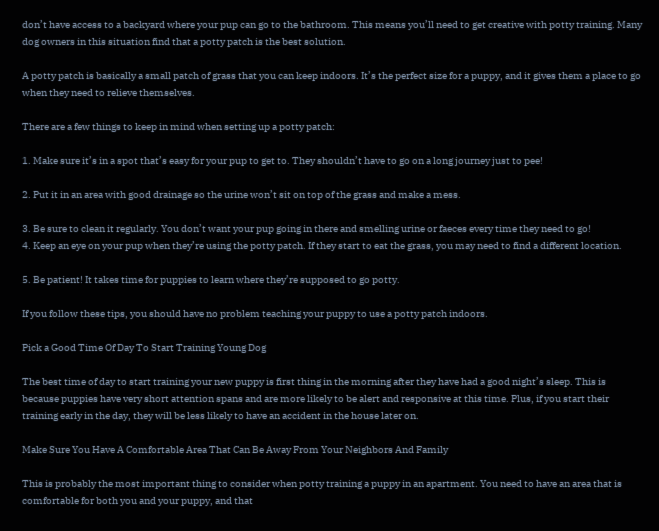don’t have access to a backyard where your pup can go to the bathroom. This means you’ll need to get creative with potty training. Many dog owners in this situation find that a potty patch is the best solution.

A potty patch is basically a small patch of grass that you can keep indoors. It’s the perfect size for a puppy, and it gives them a place to go when they need to relieve themselves.

There are a few things to keep in mind when setting up a potty patch:

1. Make sure it’s in a spot that’s easy for your pup to get to. They shouldn’t have to go on a long journey just to pee!

2. Put it in an area with good drainage so the urine won’t sit on top of the grass and make a mess.

3. Be sure to clean it regularly. You don’t want your pup going in there and smelling urine or faeces every time they need to go!
4. Keep an eye on your pup when they’re using the potty patch. If they start to eat the grass, you may need to find a different location.

5. Be patient! It takes time for puppies to learn where they’re supposed to go potty.

If you follow these tips, you should have no problem teaching your puppy to use a potty patch indoors.

Pick a Good Time Of Day To Start Training Young Dog

The best time of day to start training your new puppy is first thing in the morning after they have had a good night’s sleep. This is because puppies have very short attention spans and are more likely to be alert and responsive at this time. Plus, if you start their training early in the day, they will be less likely to have an accident in the house later on.

Make Sure You Have A Comfortable Area That Can Be Away From Your Neighbors And Family

This is probably the most important thing to consider when potty training a puppy in an apartment. You need to have an area that is comfortable for both you and your puppy, and that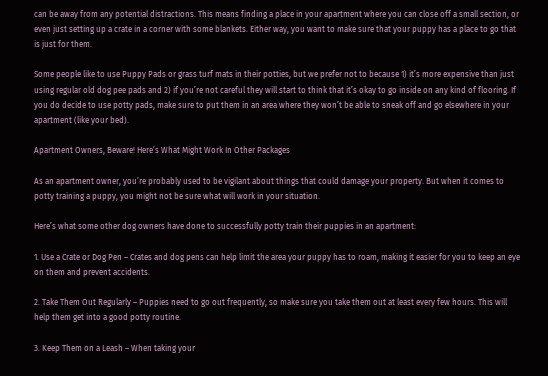can be away from any potential distractions. This means finding a place in your apartment where you can close off a small section, or even just setting up a crate in a corner with some blankets. Either way, you want to make sure that your puppy has a place to go that is just for them.

Some people like to use Puppy Pads or grass turf mats in their potties, but we prefer not to because 1) it’s more expensive than just using regular old dog pee pads and 2) if you’re not careful they will start to think that it’s okay to go inside on any kind of flooring. If you do decide to use potty pads, make sure to put them in an area where they won’t be able to sneak off and go elsewhere in your apartment (like your bed).

Apartment Owners, Beware! Here’s What Might Work In Other Packages

As an apartment owner, you’re probably used to be vigilant about things that could damage your property. But when it comes to potty training a puppy, you might not be sure what will work in your situation.

Here’s what some other dog owners have done to successfully potty train their puppies in an apartment:

1. Use a Crate or Dog Pen – Crates and dog pens can help limit the area your puppy has to roam, making it easier for you to keep an eye on them and prevent accidents.

2. Take Them Out Regularly – Puppies need to go out frequently, so make sure you take them out at least every few hours. This will help them get into a good potty routine.

3. Keep Them on a Leash – When taking your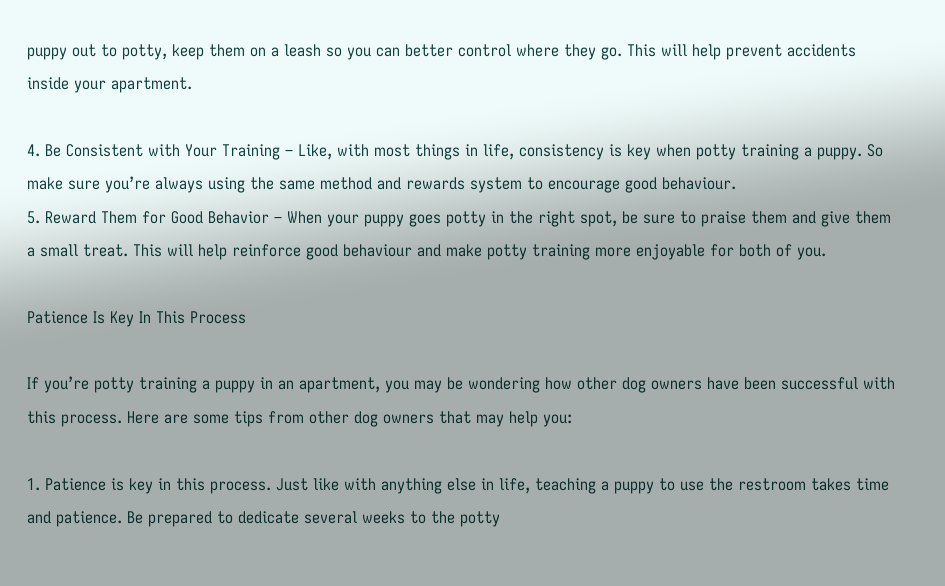puppy out to potty, keep them on a leash so you can better control where they go. This will help prevent accidents inside your apartment.

4. Be Consistent with Your Training – Like, with most things in life, consistency is key when potty training a puppy. So make sure you’re always using the same method and rewards system to encourage good behaviour.
5. Reward Them for Good Behavior – When your puppy goes potty in the right spot, be sure to praise them and give them a small treat. This will help reinforce good behaviour and make potty training more enjoyable for both of you.

Patience Is Key In This Process

If you’re potty training a puppy in an apartment, you may be wondering how other dog owners have been successful with this process. Here are some tips from other dog owners that may help you:

1. Patience is key in this process. Just like with anything else in life, teaching a puppy to use the restroom takes time and patience. Be prepared to dedicate several weeks to the potty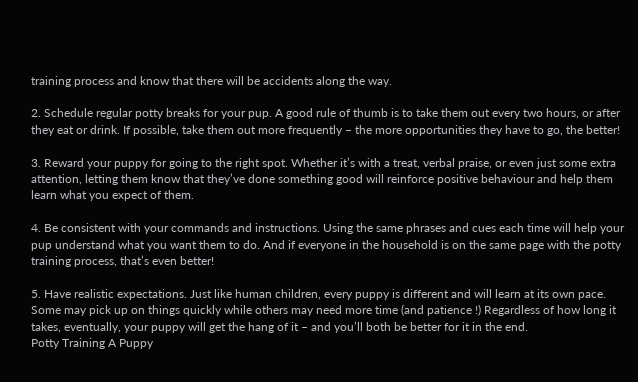training process and know that there will be accidents along the way.

2. Schedule regular potty breaks for your pup. A good rule of thumb is to take them out every two hours, or after they eat or drink. If possible, take them out more frequently – the more opportunities they have to go, the better!

3. Reward your puppy for going to the right spot. Whether it’s with a treat, verbal praise, or even just some extra attention, letting them know that they’ve done something good will reinforce positive behaviour and help them learn what you expect of them.

4. Be consistent with your commands and instructions. Using the same phrases and cues each time will help your pup understand what you want them to do. And if everyone in the household is on the same page with the potty training process, that’s even better!

5. Have realistic expectations. Just like human children, every puppy is different and will learn at its own pace. Some may pick up on things quickly while others may need more time (and patience !) Regardless of how long it takes, eventually, your puppy will get the hang of it – and you’ll both be better for it in the end.
Potty Training A Puppy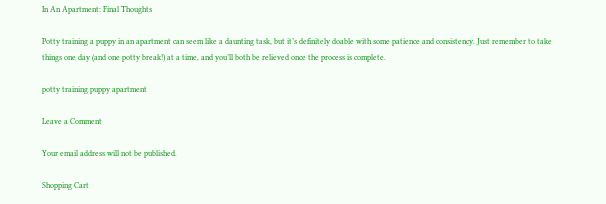In An Apartment: Final Thoughts

Potty training a puppy in an apartment can seem like a daunting task, but it’s definitely doable with some patience and consistency. Just remember to take things one day (and one potty break!) at a time, and you’ll both be relieved once the process is complete.

potty training puppy apartment

Leave a Comment

Your email address will not be published.

Shopping Cart